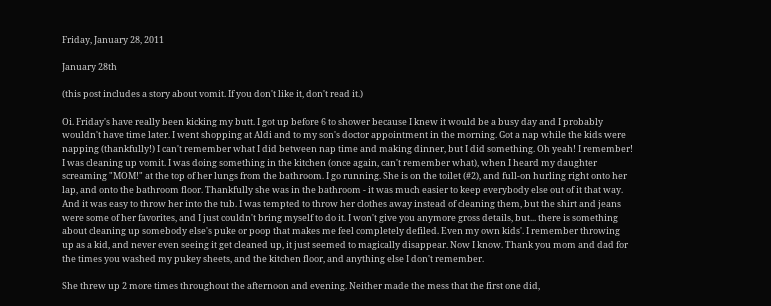Friday, January 28, 2011

January 28th

(this post includes a story about vomit. If you don't like it, don't read it.)

Oi. Friday's have really been kicking my butt. I got up before 6 to shower because I knew it would be a busy day and I probably wouldn't have time later. I went shopping at Aldi and to my son's doctor appointment in the morning. Got a nap while the kids were napping (thankfully!) I can't remember what I did between nap time and making dinner, but I did something. Oh yeah! I remember! I was cleaning up vomit. I was doing something in the kitchen (once again, can't remember what), when I heard my daughter screaming "MOM!" at the top of her lungs from the bathroom. I go running. She is on the toilet (#2), and full-on hurling right onto her lap, and onto the bathroom floor. Thankfully she was in the bathroom - it was much easier to keep everybody else out of it that way. And it was easy to throw her into the tub. I was tempted to throw her clothes away instead of cleaning them, but the shirt and jeans were some of her favorites, and I just couldn't bring myself to do it. I won't give you anymore gross details, but... there is something about cleaning up somebody else's puke or poop that makes me feel completely defiled. Even my own kids'. I remember throwing up as a kid, and never even seeing it get cleaned up, it just seemed to magically disappear. Now I know. Thank you mom and dad for the times you washed my pukey sheets, and the kitchen floor, and anything else I don't remember.

She threw up 2 more times throughout the afternoon and evening. Neither made the mess that the first one did,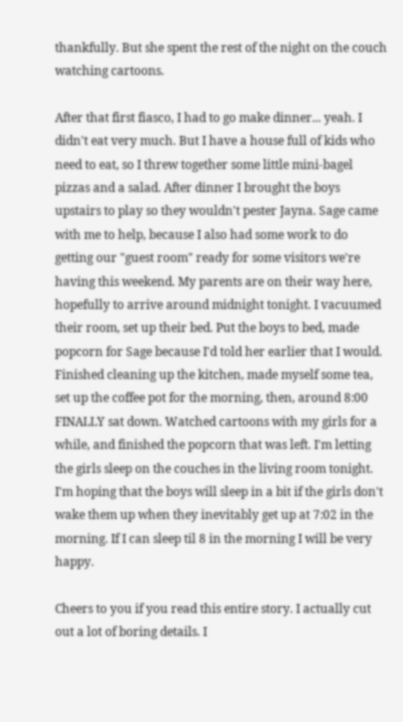thankfully. But she spent the rest of the night on the couch watching cartoons.

After that first fiasco, I had to go make dinner... yeah. I didn't eat very much. But I have a house full of kids who need to eat, so I threw together some little mini-bagel pizzas and a salad. After dinner I brought the boys upstairs to play so they wouldn't pester Jayna. Sage came with me to help, because I also had some work to do getting our "guest room" ready for some visitors we're having this weekend. My parents are on their way here, hopefully to arrive around midnight tonight. I vacuumed their room, set up their bed. Put the boys to bed, made popcorn for Sage because I'd told her earlier that I would. Finished cleaning up the kitchen, made myself some tea, set up the coffee pot for the morning, then, around 8:00 FINALLY sat down. Watched cartoons with my girls for a while, and finished the popcorn that was left. I'm letting the girls sleep on the couches in the living room tonight. I'm hoping that the boys will sleep in a bit if the girls don't wake them up when they inevitably get up at 7:02 in the morning. If I can sleep til 8 in the morning I will be very happy.

Cheers to you if you read this entire story. I actually cut out a lot of boring details. I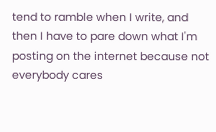tend to ramble when I write, and then I have to pare down what I'm posting on the internet because not everybody cares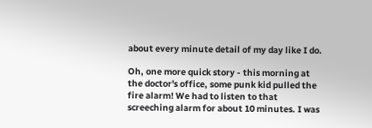about every minute detail of my day like I do.

Oh, one more quick story - this morning at the doctor's office, some punk kid pulled the fire alarm! We had to listen to that screeching alarm for about 10 minutes. I was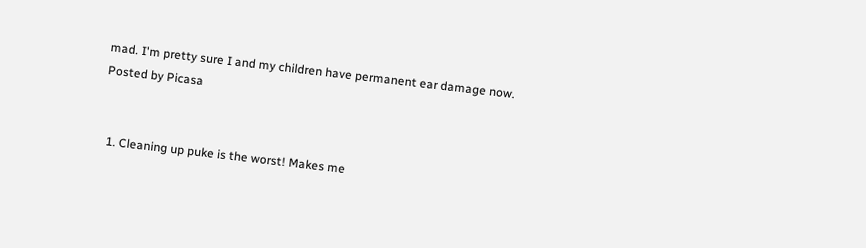mad. I'm pretty sure I and my children have permanent ear damage now.
Posted by Picasa


  1. Cleaning up puke is the worst! Makes me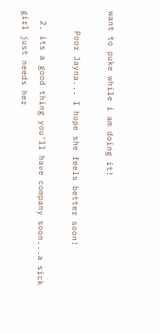want to puke while i am doing it!

    Poor Jayna... I hope she feels better soon!

  2. its a good thing you'll have company soon...a sick girl just needs her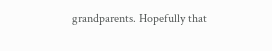grandparents. Hopefully that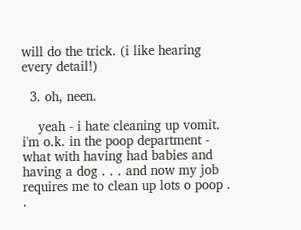will do the trick. (i like hearing every detail!)

  3. oh, neen.

    yeah - i hate cleaning up vomit. i'm o.k. in the poop department - what with having had babies and having a dog . . . and now my job requires me to clean up lots o poop . .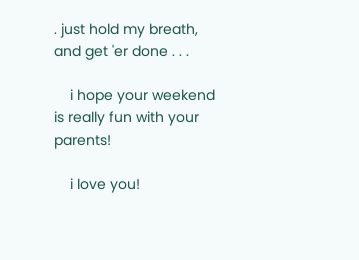. just hold my breath, and get 'er done . . .

    i hope your weekend is really fun with your parents!

    i love you!